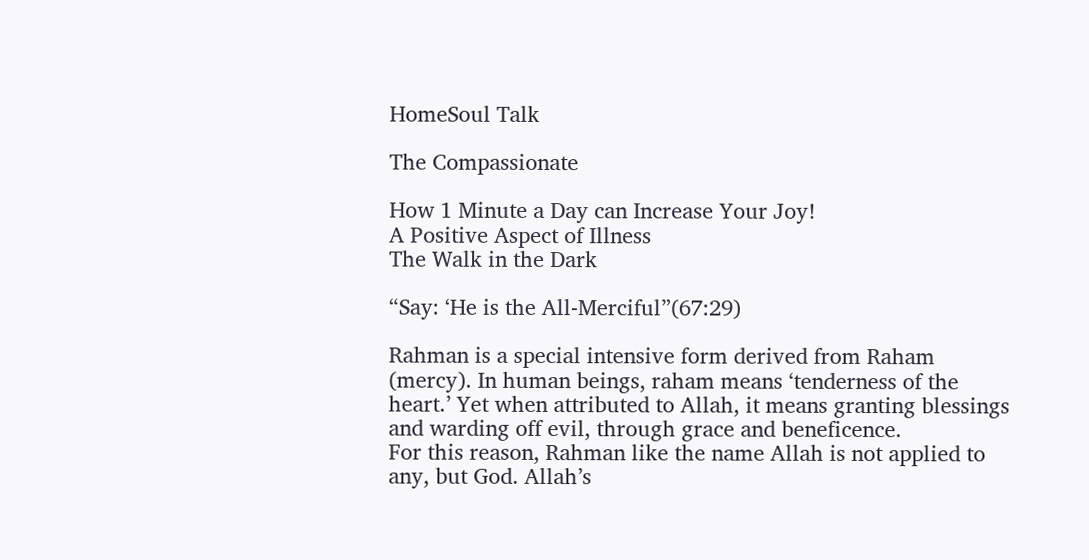HomeSoul Talk

The Compassionate

How 1 Minute a Day can Increase Your Joy!
A Positive Aspect of Illness
The Walk in the Dark

“Say: ‘He is the All-Merciful”(67:29)

Rahman is a special intensive form derived from Raham (mercy). In human beings, raham means ‘tenderness of the heart.’ Yet when attributed to Allah, it means granting blessings and warding off evil, through grace and beneficence.
For this reason, Rahman like the name Allah is not applied to any, but God. Allah’s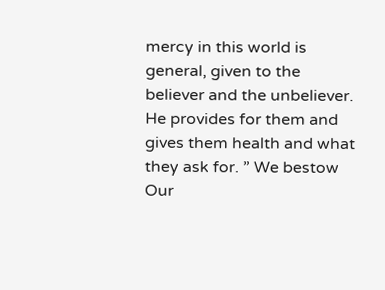mercy in this world is general, given to the believer and the unbeliever. He provides for them and gives them health and what they ask for. ” We bestow Our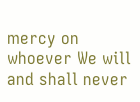mercy on whoever We will and shall never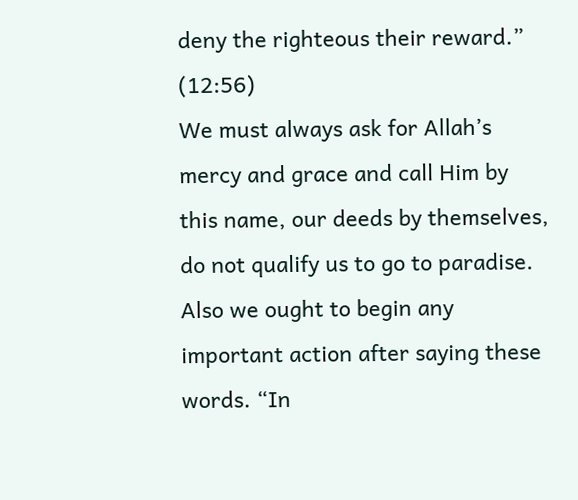deny the righteous their reward.” (12:56)
We must always ask for Allah’s mercy and grace and call Him by this name, our deeds by themselves, do not qualify us to go to paradise. Also we ought to begin any important action after saying these words. “In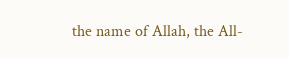the name of Allah, the All-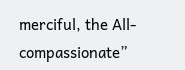merciful, the All-compassionate”